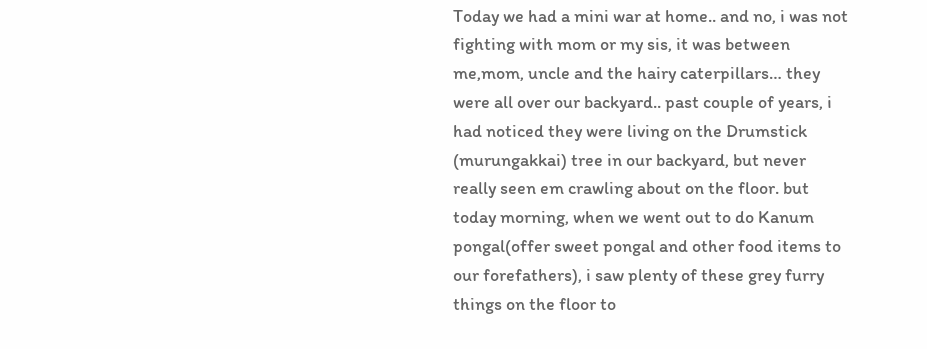Today we had a mini war at home.. and no, i was not fighting with mom or my sis, it was between me,mom, uncle and the hairy caterpillars… they were all over our backyard.. past couple of years, i had noticed they were living on the Drumstick (murungakkai) tree in our backyard, but never really seen em crawling about on the floor. but today morning, when we went out to do Kanum pongal(offer sweet pongal and other food items to our forefathers), i saw plenty of these grey furry things on the floor to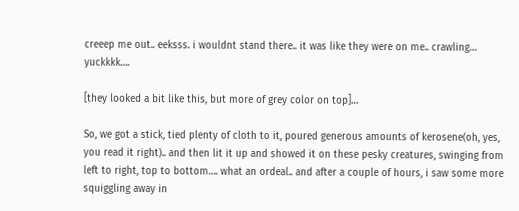creeep me out.. eeksss. i wouldnt stand there.. it was like they were on me.. crawling… yuckkkk….

[they looked a bit like this, but more of grey color on top]…

So, we got a stick, tied plenty of cloth to it, poured generous amounts of kerosene(oh, yes, you read it right).. and then lit it up and showed it on these pesky creatures, swinging from left to right, top to bottom…. what an ordeal.. and after a couple of hours, i saw some more squiggling away in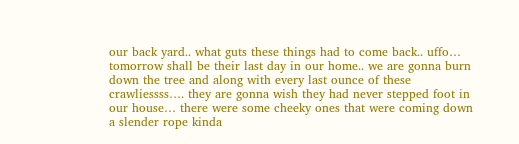our back yard.. what guts these things had to come back.. uffo… tomorrow shall be their last day in our home.. we are gonna burn down the tree and along with every last ounce of these crawliessss…. they are gonna wish they had never stepped foot in our house… there were some cheeky ones that were coming down a slender rope kinda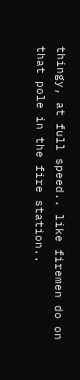thingy, at full speed.. like firemen do on that pole in the fire station..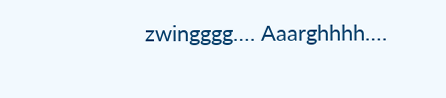zwingggg…. Aaarghhhh….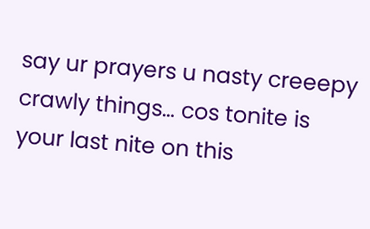say ur prayers u nasty creeepy crawly things… cos tonite is your last nite on this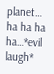planet… ha ha ha ha…*evil laugh*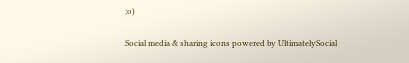;o)

Social media & sharing icons powered by UltimatelySocial